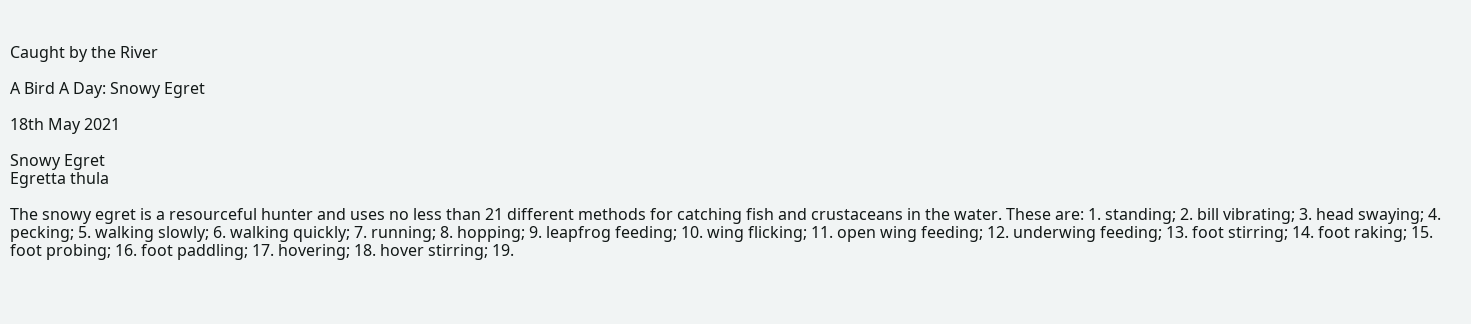Caught by the River

A Bird A Day: Snowy Egret

18th May 2021

Snowy Egret
Egretta thula

The snowy egret is a resourceful hunter and uses no less than 21 different methods for catching fish and crustaceans in the water. These are: 1. standing; 2. bill vibrating; 3. head swaying; 4. pecking; 5. walking slowly; 6. walking quickly; 7. running; 8. hopping; 9. leapfrog feeding; 10. wing flicking; 11. open wing feeding; 12. underwing feeding; 13. foot stirring; 14. foot raking; 15. foot probing; 16. foot paddling; 17. hovering; 18. hover stirring; 19.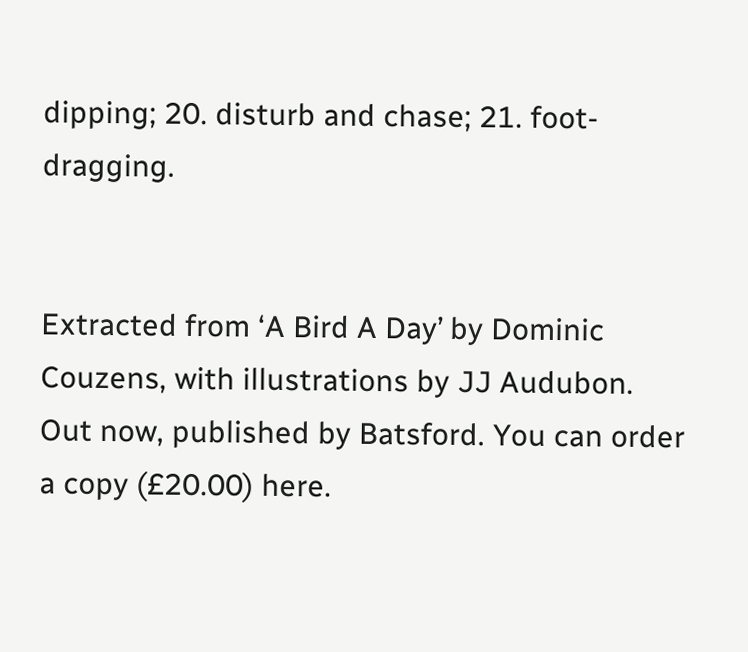dipping; 20. disturb and chase; 21. foot-dragging.


Extracted from ‘A Bird A Day’ by Dominic Couzens, with illustrations by JJ Audubon. Out now, published by Batsford. You can order a copy (£20.00) here.